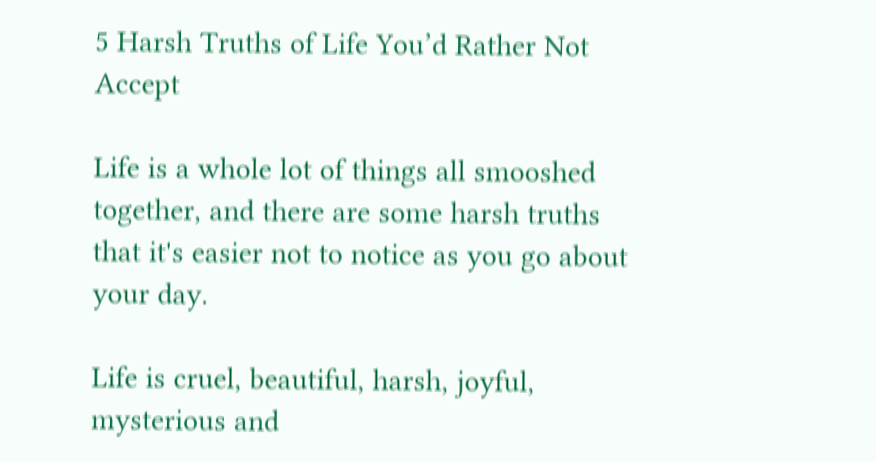5 Harsh Truths of Life You’d Rather Not Accept

Life is a whole lot of things all smooshed together, and there are some harsh truths that it's easier not to notice as you go about your day.

Life is cruel, beautiful, harsh, joyful, mysterious and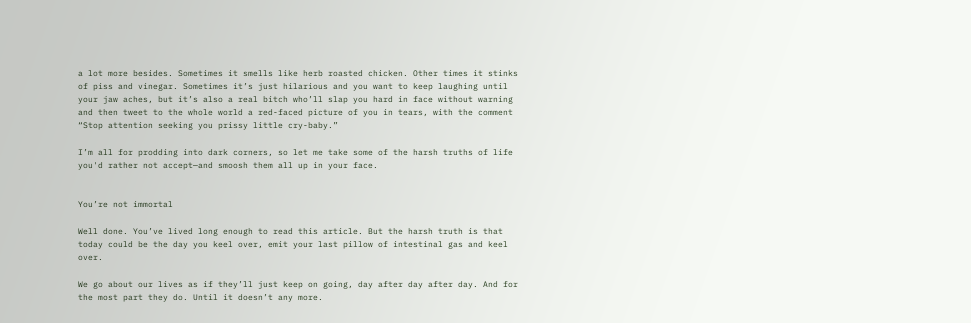a lot more besides. Sometimes it smells like herb roasted chicken. Other times it stinks of piss and vinegar. Sometimes it’s just hilarious and you want to keep laughing until your jaw aches, but it’s also a real bitch who’ll slap you hard in face without warning and then tweet to the whole world a red-faced picture of you in tears, with the comment “Stop attention seeking you prissy little cry-baby.”

I’m all for prodding into dark corners, so let me take some of the harsh truths of life you'd rather not accept—and smoosh them all up in your face.


You’re not immortal

Well done. You’ve lived long enough to read this article. But the harsh truth is that today could be the day you keel over, emit your last pillow of intestinal gas and keel over.

We go about our lives as if they’ll just keep on going, day after day after day. And for the most part they do. Until it doesn’t any more.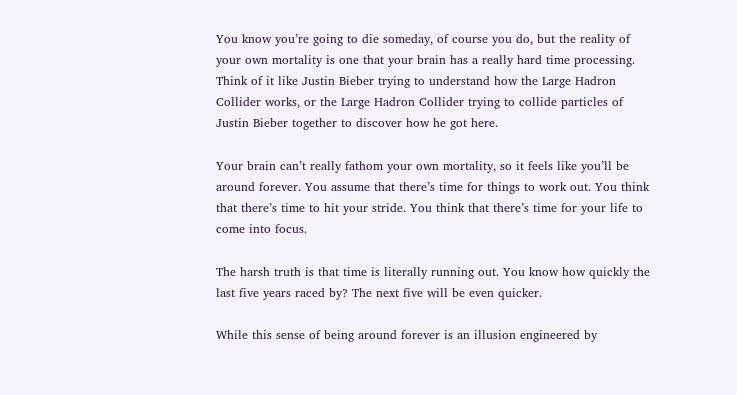You know you’re going to die someday, of course you do, but the reality of your own mortality is one that your brain has a really hard time processing. Think of it like Justin Bieber trying to understand how the Large Hadron Collider works, or the Large Hadron Collider trying to collide particles of Justin Bieber together to discover how he got here.

Your brain can’t really fathom your own mortality, so it feels like you’ll be around forever. You assume that there’s time for things to work out. You think that there’s time to hit your stride. You think that there’s time for your life to come into focus.

The harsh truth is that time is literally running out. You know how quickly the last five years raced by? The next five will be even quicker.

While this sense of being around forever is an illusion engineered by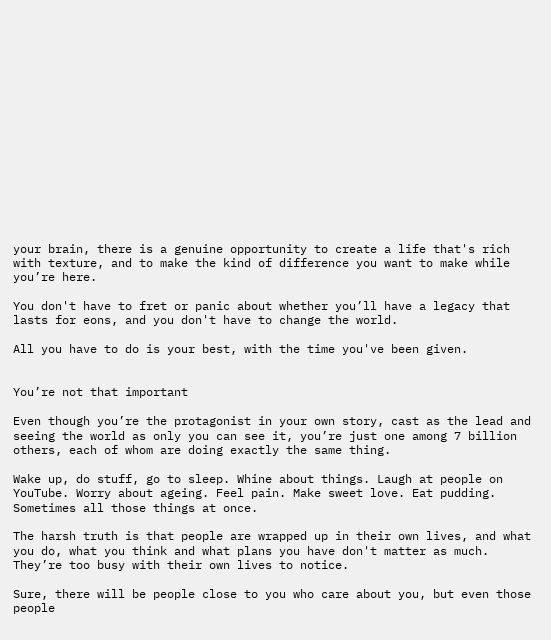your brain, there is a genuine opportunity to create a life that's rich with texture, and to make the kind of difference you want to make while you’re here.

You don't have to fret or panic about whether you’ll have a legacy that lasts for eons, and you don't have to change the world.

All you have to do is your best, with the time you've been given.


You’re not that important

Even though you’re the protagonist in your own story, cast as the lead and seeing the world as only you can see it, you’re just one among 7 billion others, each of whom are doing exactly the same thing.

Wake up, do stuff, go to sleep. Whine about things. Laugh at people on YouTube. Worry about ageing. Feel pain. Make sweet love. Eat pudding. Sometimes all those things at once.

The harsh truth is that people are wrapped up in their own lives, and what you do, what you think and what plans you have don't matter as much. They’re too busy with their own lives to notice.

Sure, there will be people close to you who care about you, but even those people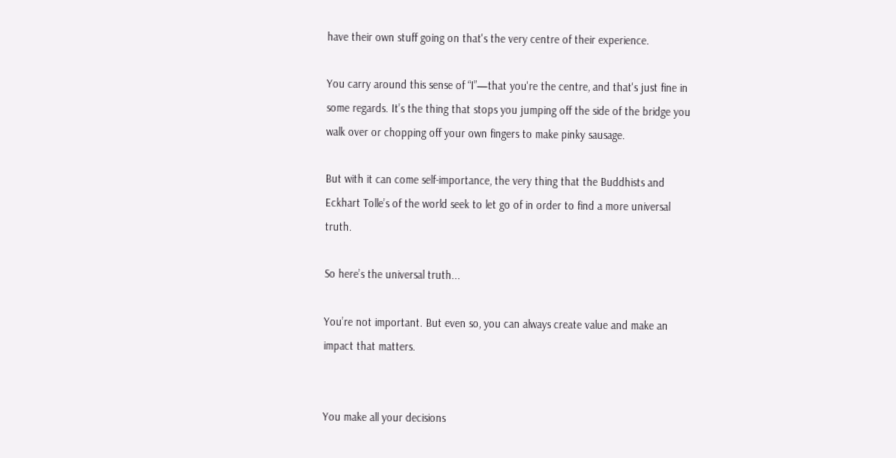have their own stuff going on that's the very centre of their experience.

You carry around this sense of “I”—that you're the centre, and that's just fine in some regards. It’s the thing that stops you jumping off the side of the bridge you walk over or chopping off your own fingers to make pinky sausage.

But with it can come self-importance, the very thing that the Buddhists and Eckhart Tolle’s of the world seek to let go of in order to find a more universal truth.

So here’s the universal truth...

You’re not important. But even so, you can always create value and make an impact that matters.


You make all your decisions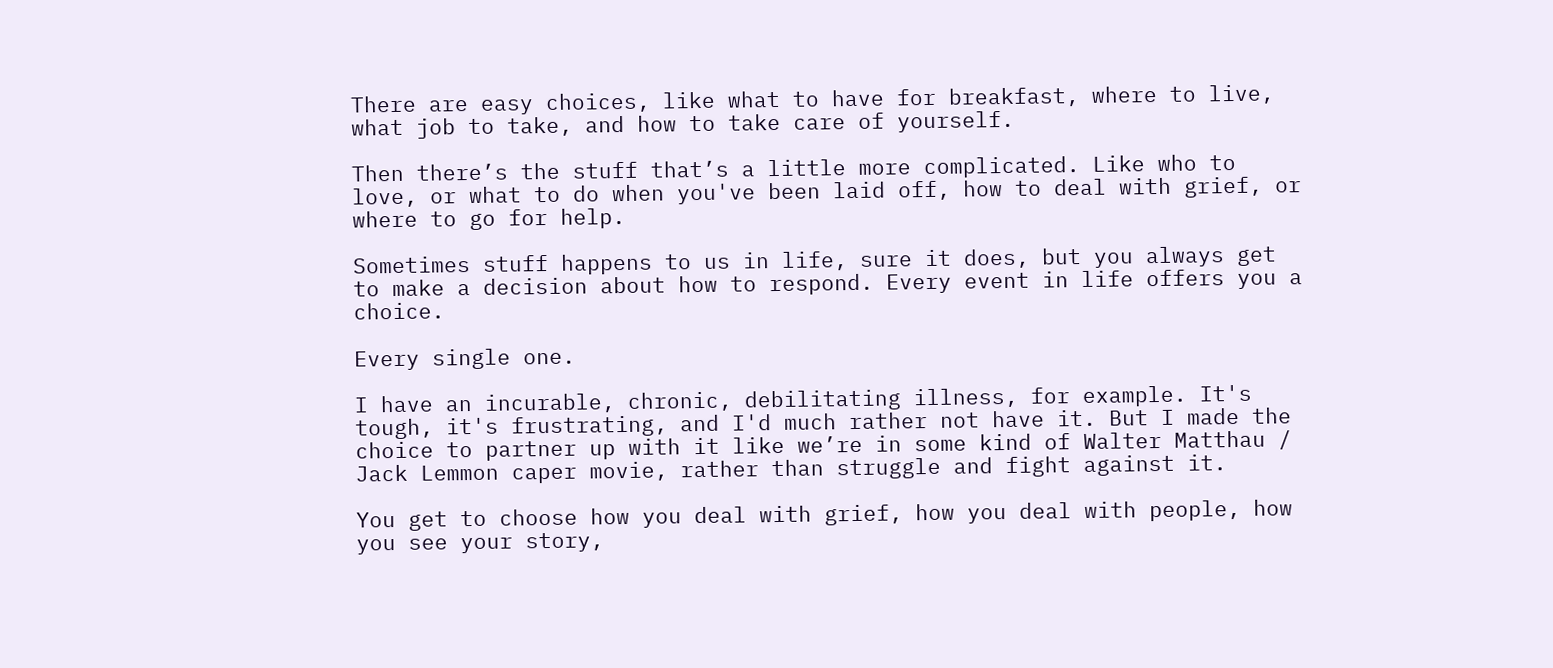There are easy choices, like what to have for breakfast, where to live, what job to take, and how to take care of yourself.

Then there’s the stuff that’s a little more complicated. Like who to love, or what to do when you've been laid off, how to deal with grief, or where to go for help.

Sometimes stuff happens to us in life, sure it does, but you always get to make a decision about how to respond. Every event in life offers you a choice.

Every single one.

I have an incurable, chronic, debilitating illness, for example. It's tough, it's frustrating, and I'd much rather not have it. But I made the choice to partner up with it like we’re in some kind of Walter Matthau / Jack Lemmon caper movie, rather than struggle and fight against it.

You get to choose how you deal with grief, how you deal with people, how you see your story,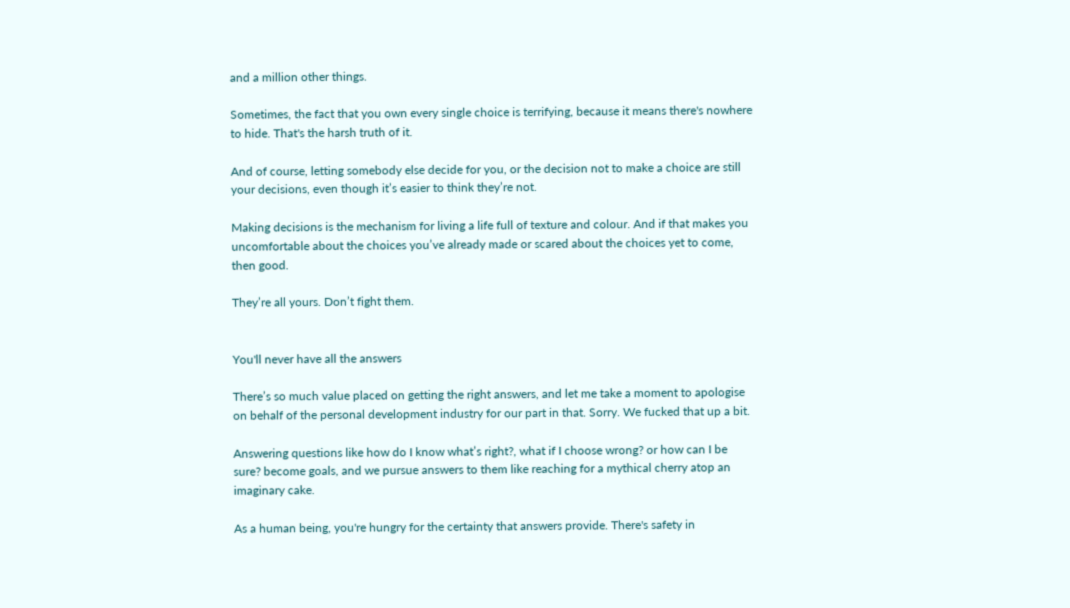and a million other things.

Sometimes, the fact that you own every single choice is terrifying, because it means there's nowhere to hide. That's the harsh truth of it.

And of course, letting somebody else decide for you, or the decision not to make a choice are still your decisions, even though it’s easier to think they’re not.

Making decisions is the mechanism for living a life full of texture and colour. And if that makes you uncomfortable about the choices you’ve already made or scared about the choices yet to come, then good.

They’re all yours. Don’t fight them.


You'll never have all the answers

There’s so much value placed on getting the right answers, and let me take a moment to apologise on behalf of the personal development industry for our part in that. Sorry. We fucked that up a bit.

Answering questions like how do I know what’s right?, what if I choose wrong? or how can I be sure? become goals, and we pursue answers to them like reaching for a mythical cherry atop an imaginary cake.

As a human being, you're hungry for the certainty that answers provide. There's safety in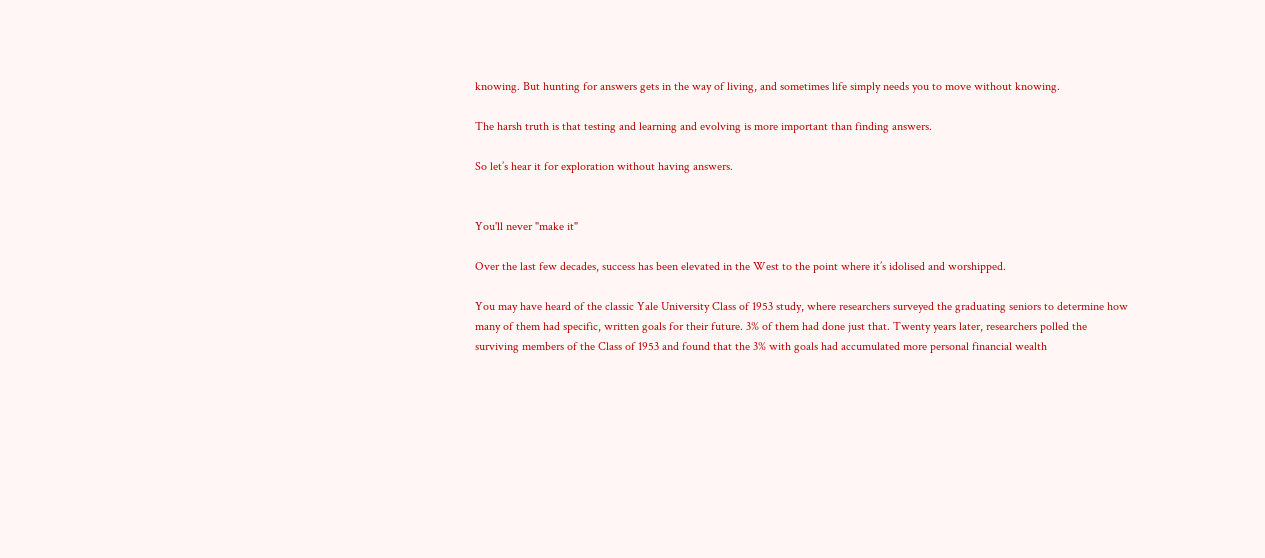knowing. But hunting for answers gets in the way of living, and sometimes life simply needs you to move without knowing.

The harsh truth is that testing and learning and evolving is more important than finding answers.

So let’s hear it for exploration without having answers.


You'll never "make it"

Over the last few decades, success has been elevated in the West to the point where it’s idolised and worshipped.

You may have heard of the classic Yale University Class of 1953 study, where researchers surveyed the graduating seniors to determine how many of them had specific, written goals for their future. 3% of them had done just that. Twenty years later, researchers polled the surviving members of the Class of 1953 and found that the 3% with goals had accumulated more personal financial wealth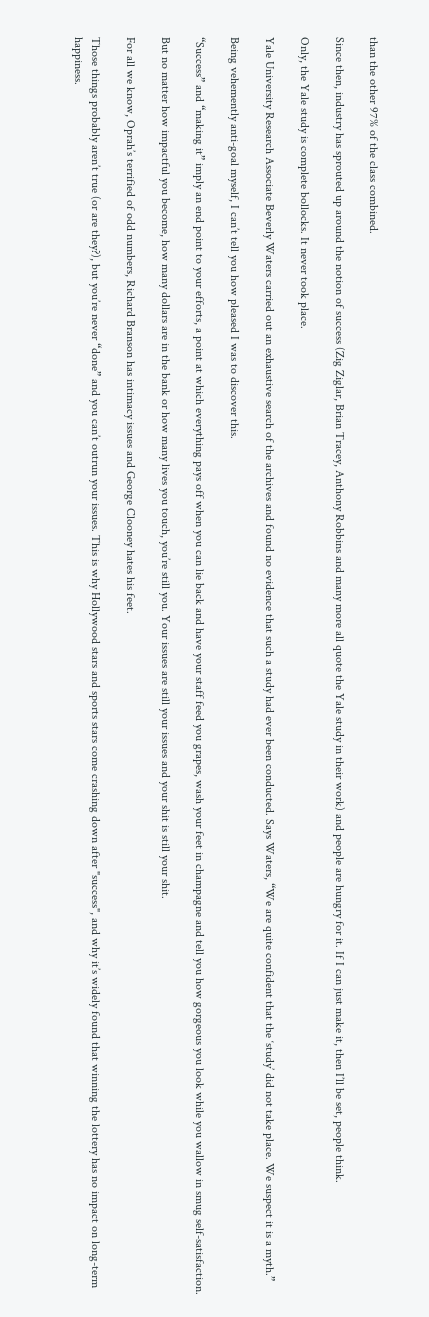than the other 97% of the class combined.

Since then, industry has sprouted up around the notion of success (Zig Ziglar, Brian Tracey, Anthony Robbins and many more all quote the Yale study in their work) and people are hungry for it. If I can just make it, then I’ll be set, people think.

Only, the Yale study is complete bollocks. It never took place.

Yale University Research Associate Beverly Waters carried out an exhaustive search of the archives and found no evidence that such a study had ever been conducted. Says Waters, “We are quite confident that the ‘study’ did not take place. We suspect it is a myth.”

Being vehemently anti-goal myself, I can’t tell you how pleased I was to discover this.

“Success” and “making it” imply an end point to your efforts, a point at which everything pays off when you can lie back and have your staff feed you grapes, wash your feet in champagne and tell you how gorgeous you look while you wallow in smug self-satisfaction.

But no matter how impactful you become, how many dollars are in the bank or how many lives you touch, you’re still you. Your issues are still your issues and your shit is still your shit.

For all we know, Oprah’s terrified of odd numbers, Richard Branson has intimacy issues and George Clooney hates his feet.

Those things probably aren’t true (or are they?), but you’re never “done” and you can’t outrun your issues. This is why Hollywood stars and sports stars come crashing down after "success", and why it’s widely found that winning the lottery has no impact on long-term happiness.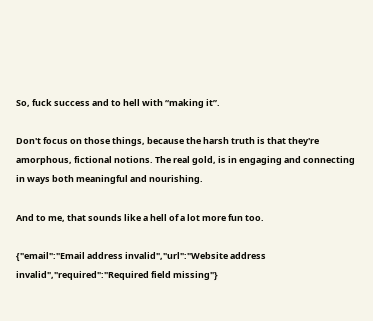So, fuck success and to hell with “making it”.

Don't focus on those things, because the harsh truth is that they're amorphous, fictional notions. The real gold, is in engaging and connecting in ways both meaningful and nourishing.

And to me, that sounds like a hell of a lot more fun too.

{"email":"Email address invalid","url":"Website address invalid","required":"Required field missing"}